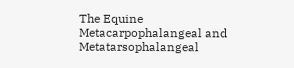The Equine Metacarpophalangeal and Metatarsophalangeal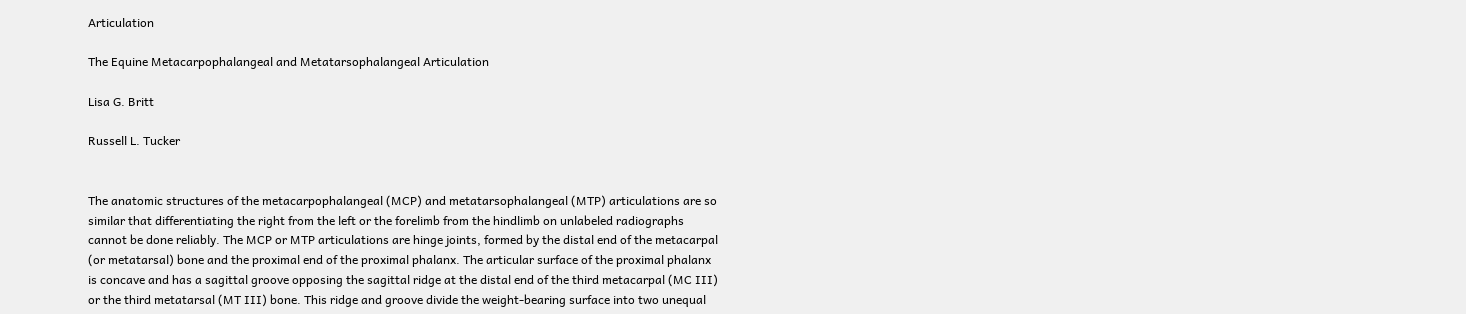Articulation

The Equine Metacarpophalangeal and Metatarsophalangeal Articulation

Lisa G. Britt

Russell L. Tucker


The anatomic structures of the metacarpophalangeal (MCP) and metatarsophalangeal (MTP) articulations are so similar that differentiating the right from the left or the forelimb from the hindlimb on unlabeled radiographs cannot be done reliably. The MCP or MTP articulations are hinge joints, formed by the distal end of the metacarpal (or metatarsal) bone and the proximal end of the proximal phalanx. The articular surface of the proximal phalanx is concave and has a sagittal groove opposing the sagittal ridge at the distal end of the third metacarpal (MC III) or the third metatarsal (MT III) bone. This ridge and groove divide the weight-bearing surface into two unequal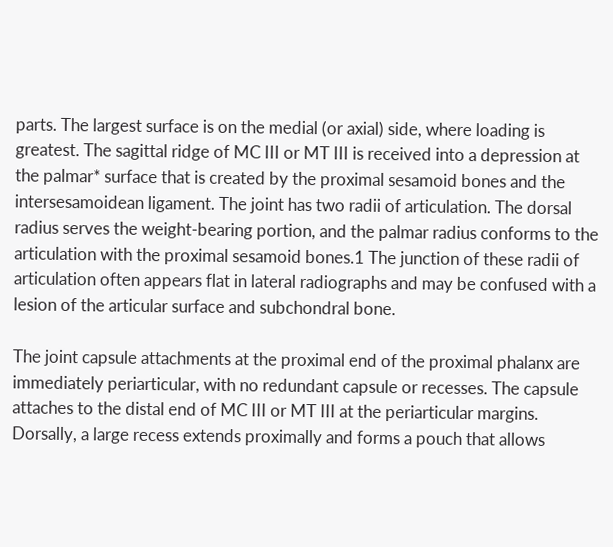parts. The largest surface is on the medial (or axial) side, where loading is greatest. The sagittal ridge of MC III or MT III is received into a depression at the palmar* surface that is created by the proximal sesamoid bones and the intersesamoidean ligament. The joint has two radii of articulation. The dorsal radius serves the weight-bearing portion, and the palmar radius conforms to the articulation with the proximal sesamoid bones.1 The junction of these radii of articulation often appears flat in lateral radiographs and may be confused with a lesion of the articular surface and subchondral bone.

The joint capsule attachments at the proximal end of the proximal phalanx are immediately periarticular, with no redundant capsule or recesses. The capsule attaches to the distal end of MC III or MT III at the periarticular margins. Dorsally, a large recess extends proximally and forms a pouch that allows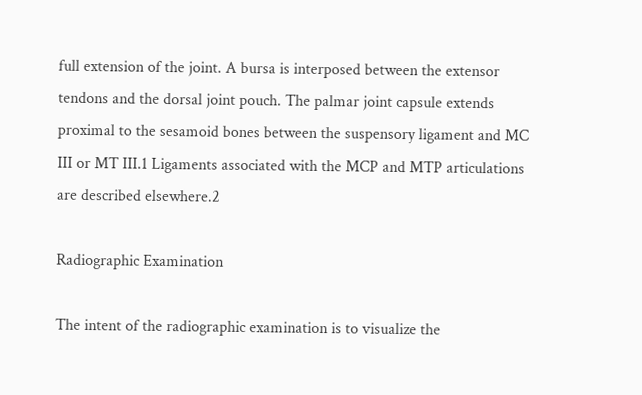full extension of the joint. A bursa is interposed between the extensor tendons and the dorsal joint pouch. The palmar joint capsule extends proximal to the sesamoid bones between the suspensory ligament and MC III or MT III.1 Ligaments associated with the MCP and MTP articulations are described elsewhere.2

Radiographic Examination

The intent of the radiographic examination is to visualize the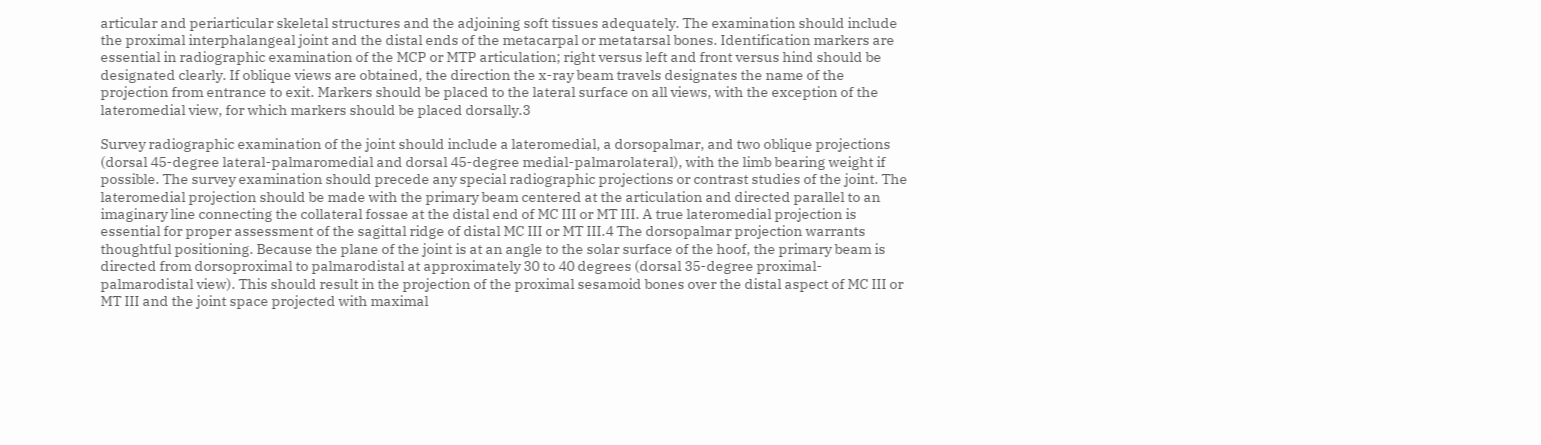articular and periarticular skeletal structures and the adjoining soft tissues adequately. The examination should include the proximal interphalangeal joint and the distal ends of the metacarpal or metatarsal bones. Identification markers are essential in radiographic examination of the MCP or MTP articulation; right versus left and front versus hind should be designated clearly. If oblique views are obtained, the direction the x-ray beam travels designates the name of the projection from entrance to exit. Markers should be placed to the lateral surface on all views, with the exception of the lateromedial view, for which markers should be placed dorsally.3

Survey radiographic examination of the joint should include a lateromedial, a dorsopalmar, and two oblique projections (dorsal 45-degree lateral-palmaromedial and dorsal 45-degree medial-palmarolateral), with the limb bearing weight if possible. The survey examination should precede any special radiographic projections or contrast studies of the joint. The lateromedial projection should be made with the primary beam centered at the articulation and directed parallel to an imaginary line connecting the collateral fossae at the distal end of MC III or MT III. A true lateromedial projection is essential for proper assessment of the sagittal ridge of distal MC III or MT III.4 The dorsopalmar projection warrants thoughtful positioning. Because the plane of the joint is at an angle to the solar surface of the hoof, the primary beam is directed from dorsoproximal to palmarodistal at approximately 30 to 40 degrees (dorsal 35-degree proximal-palmarodistal view). This should result in the projection of the proximal sesamoid bones over the distal aspect of MC III or MT III and the joint space projected with maximal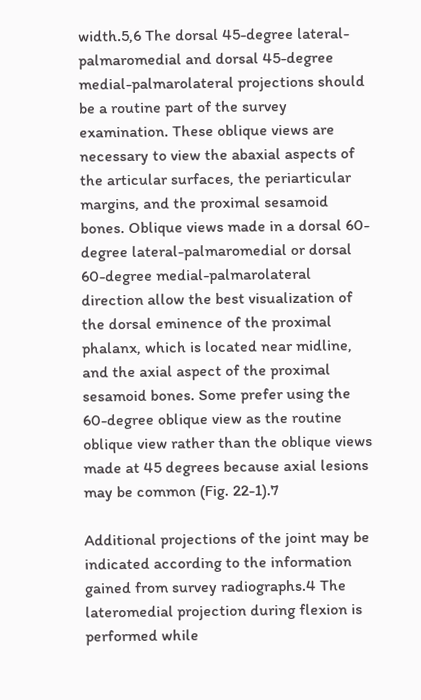width.5,6 The dorsal 45-degree lateral-palmaromedial and dorsal 45-degree medial-palmarolateral projections should be a routine part of the survey examination. These oblique views are necessary to view the abaxial aspects of the articular surfaces, the periarticular margins, and the proximal sesamoid bones. Oblique views made in a dorsal 60-degree lateral-palmaromedial or dorsal 60-degree medial-palmarolateral direction allow the best visualization of the dorsal eminence of the proximal phalanx, which is located near midline, and the axial aspect of the proximal sesamoid bones. Some prefer using the 60-degree oblique view as the routine oblique view rather than the oblique views made at 45 degrees because axial lesions may be common (Fig. 22-1).7

Additional projections of the joint may be indicated according to the information gained from survey radiographs.4 The lateromedial projection during flexion is performed while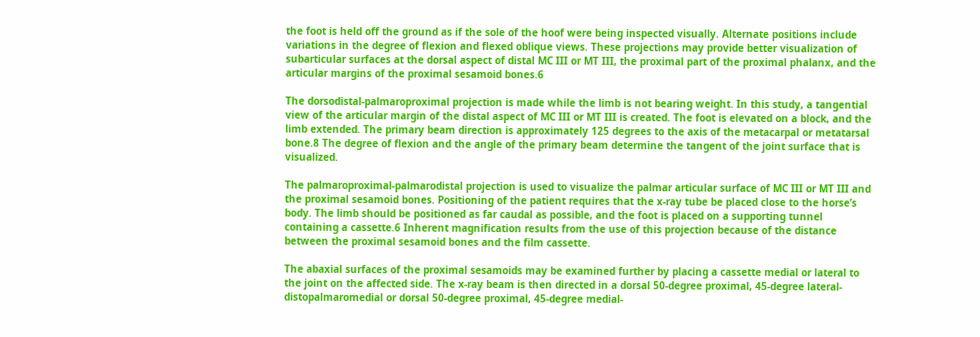the foot is held off the ground as if the sole of the hoof were being inspected visually. Alternate positions include variations in the degree of flexion and flexed oblique views. These projections may provide better visualization of subarticular surfaces at the dorsal aspect of distal MC III or MT III, the proximal part of the proximal phalanx, and the articular margins of the proximal sesamoid bones.6

The dorsodistal-palmaroproximal projection is made while the limb is not bearing weight. In this study, a tangential view of the articular margin of the distal aspect of MC III or MT III is created. The foot is elevated on a block, and the limb extended. The primary beam direction is approximately 125 degrees to the axis of the metacarpal or metatarsal bone.8 The degree of flexion and the angle of the primary beam determine the tangent of the joint surface that is visualized.

The palmaroproximal-palmarodistal projection is used to visualize the palmar articular surface of MC III or MT III and the proximal sesamoid bones. Positioning of the patient requires that the x-ray tube be placed close to the horse’s body. The limb should be positioned as far caudal as possible, and the foot is placed on a supporting tunnel containing a cassette.6 Inherent magnification results from the use of this projection because of the distance between the proximal sesamoid bones and the film cassette.

The abaxial surfaces of the proximal sesamoids may be examined further by placing a cassette medial or lateral to the joint on the affected side. The x-ray beam is then directed in a dorsal 50-degree proximal, 45-degree lateral-distopalmaromedial or dorsal 50-degree proximal, 45-degree medial-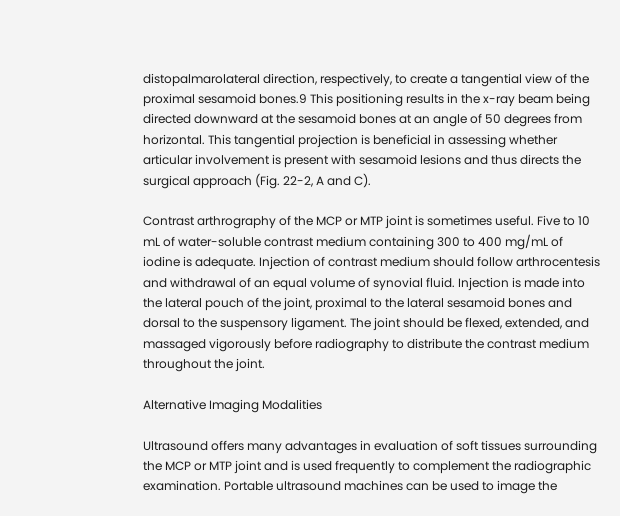distopalmarolateral direction, respectively, to create a tangential view of the proximal sesamoid bones.9 This positioning results in the x-ray beam being directed downward at the sesamoid bones at an angle of 50 degrees from horizontal. This tangential projection is beneficial in assessing whether articular involvement is present with sesamoid lesions and thus directs the surgical approach (Fig. 22-2, A and C).

Contrast arthrography of the MCP or MTP joint is sometimes useful. Five to 10 mL of water-soluble contrast medium containing 300 to 400 mg/mL of iodine is adequate. Injection of contrast medium should follow arthrocentesis and withdrawal of an equal volume of synovial fluid. Injection is made into the lateral pouch of the joint, proximal to the lateral sesamoid bones and dorsal to the suspensory ligament. The joint should be flexed, extended, and massaged vigorously before radiography to distribute the contrast medium throughout the joint.

Alternative Imaging Modalities

Ultrasound offers many advantages in evaluation of soft tissues surrounding the MCP or MTP joint and is used frequently to complement the radiographic examination. Portable ultrasound machines can be used to image the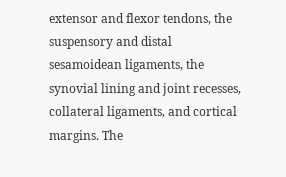extensor and flexor tendons, the suspensory and distal sesamoidean ligaments, the synovial lining and joint recesses, collateral ligaments, and cortical margins. The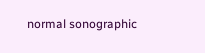normal sonographic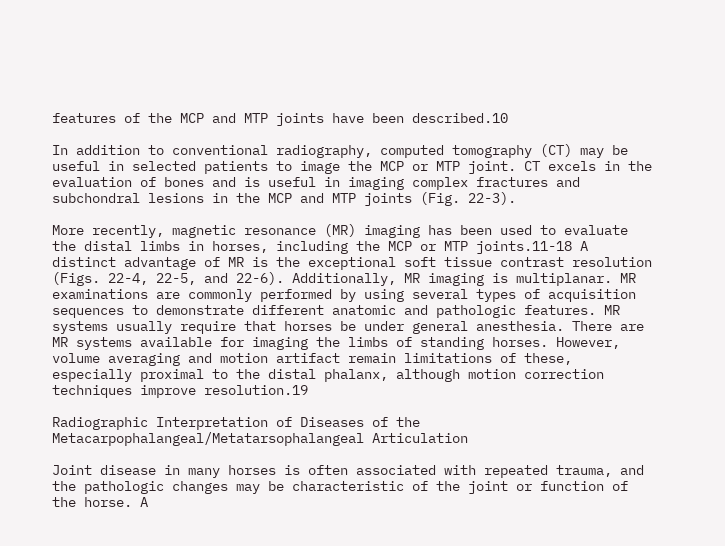features of the MCP and MTP joints have been described.10

In addition to conventional radiography, computed tomography (CT) may be useful in selected patients to image the MCP or MTP joint. CT excels in the evaluation of bones and is useful in imaging complex fractures and subchondral lesions in the MCP and MTP joints (Fig. 22-3).

More recently, magnetic resonance (MR) imaging has been used to evaluate the distal limbs in horses, including the MCP or MTP joints.11-18 A distinct advantage of MR is the exceptional soft tissue contrast resolution (Figs. 22-4, 22-5, and 22-6). Additionally, MR imaging is multiplanar. MR examinations are commonly performed by using several types of acquisition sequences to demonstrate different anatomic and pathologic features. MR systems usually require that horses be under general anesthesia. There are MR systems available for imaging the limbs of standing horses. However, volume averaging and motion artifact remain limitations of these, especially proximal to the distal phalanx, although motion correction techniques improve resolution.19

Radiographic Interpretation of Diseases of the Metacarpophalangeal/Metatarsophalangeal Articulation

Joint disease in many horses is often associated with repeated trauma, and the pathologic changes may be characteristic of the joint or function of the horse. A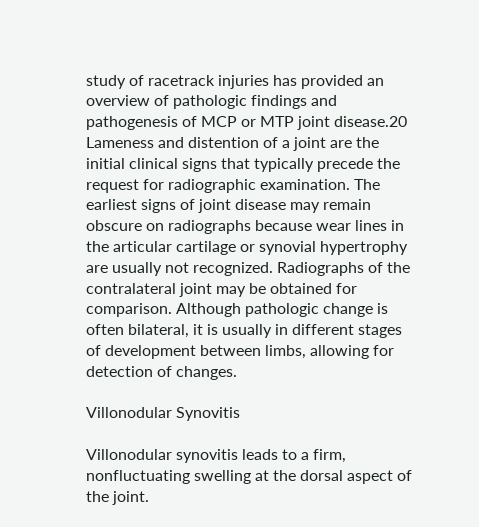study of racetrack injuries has provided an overview of pathologic findings and pathogenesis of MCP or MTP joint disease.20 Lameness and distention of a joint are the initial clinical signs that typically precede the request for radiographic examination. The earliest signs of joint disease may remain obscure on radiographs because wear lines in the articular cartilage or synovial hypertrophy are usually not recognized. Radiographs of the contralateral joint may be obtained for comparison. Although pathologic change is often bilateral, it is usually in different stages of development between limbs, allowing for detection of changes.

Villonodular Synovitis

Villonodular synovitis leads to a firm, nonfluctuating swelling at the dorsal aspect of the joint.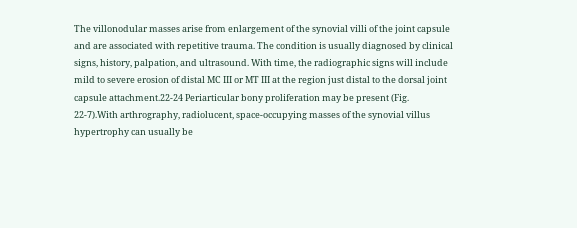The villonodular masses arise from enlargement of the synovial villi of the joint capsule and are associated with repetitive trauma. The condition is usually diagnosed by clinical signs, history, palpation, and ultrasound. With time, the radiographic signs will include mild to severe erosion of distal MC III or MT III at the region just distal to the dorsal joint capsule attachment.22-24 Periarticular bony proliferation may be present (Fig. 22-7).With arthrography, radiolucent, space-occupying masses of the synovial villus hypertrophy can usually be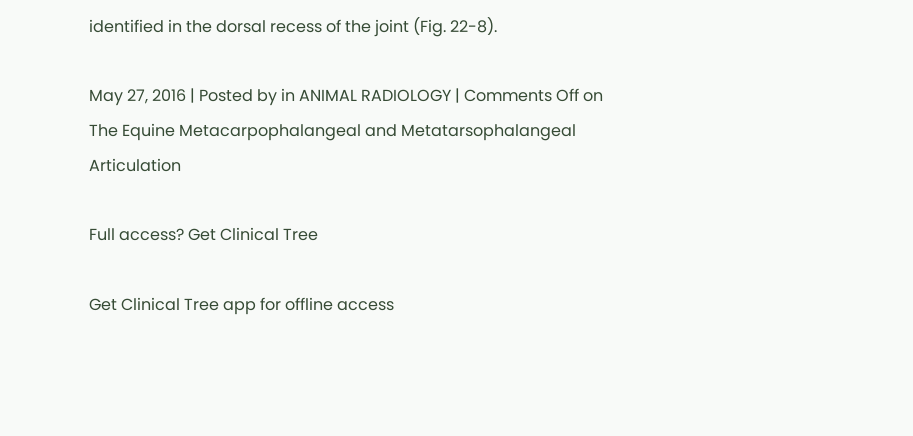identified in the dorsal recess of the joint (Fig. 22-8).

May 27, 2016 | Posted by in ANIMAL RADIOLOGY | Comments Off on The Equine Metacarpophalangeal and Metatarsophalangeal Articulation

Full access? Get Clinical Tree

Get Clinical Tree app for offline access